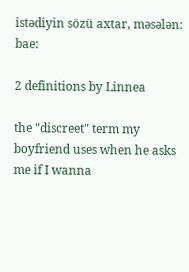istədiyin sözü axtar, məsələn: bae:

2 definitions by Linnea

the "discreet" term my boyfriend uses when he asks me if I wanna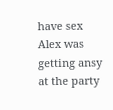have sex
Alex was getting ansy at the party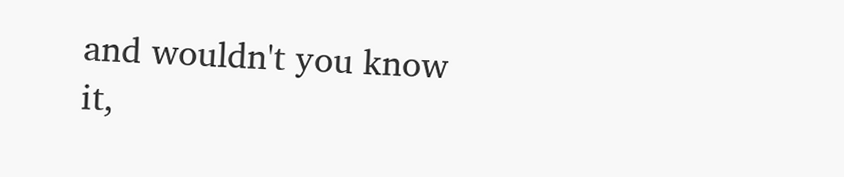and wouldn't you know it,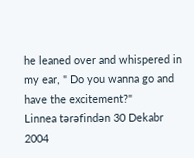he leaned over and whispered in my ear, " Do you wanna go and have the excitement?"
Linnea tərəfindən 30 Dekabr 2004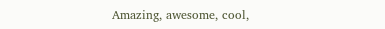Amazing, awesome, cool,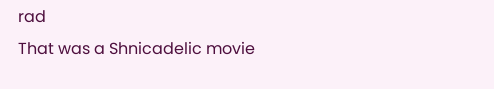rad
That was a Shnicadelic movie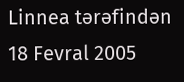Linnea tərəfindən 18 Fevral 2005